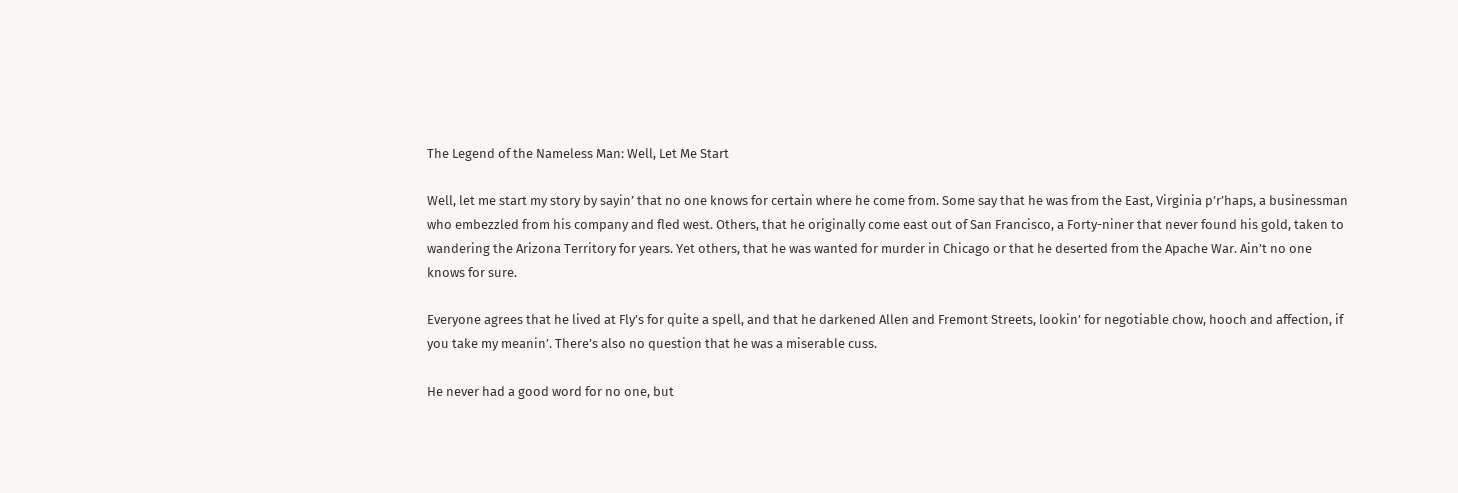The Legend of the Nameless Man: Well, Let Me Start

Well, let me start my story by sayin’ that no one knows for certain where he come from. Some say that he was from the East, Virginia p’r’haps, a businessman who embezzled from his company and fled west. Others, that he originally come east out of San Francisco, a Forty-niner that never found his gold, taken to wandering the Arizona Territory for years. Yet others, that he was wanted for murder in Chicago or that he deserted from the Apache War. Ain’t no one knows for sure.

Everyone agrees that he lived at Fly’s for quite a spell, and that he darkened Allen and Fremont Streets, lookin’ for negotiable chow, hooch and affection, if you take my meanin’. There’s also no question that he was a miserable cuss.

He never had a good word for no one, but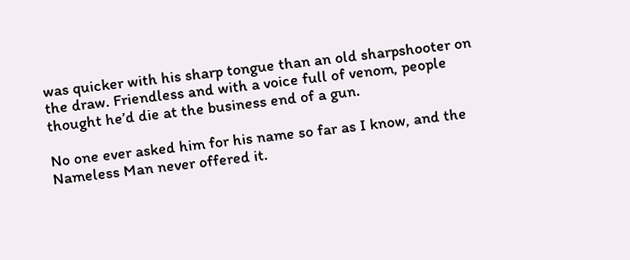was quicker with his sharp tongue than an old sharpshooter on the draw. Friendless and with a voice full of venom, people thought he’d die at the business end of a gun.

No one ever asked him for his name so far as I know, and the Nameless Man never offered it.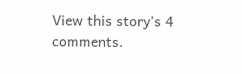View this story's 4 comments.